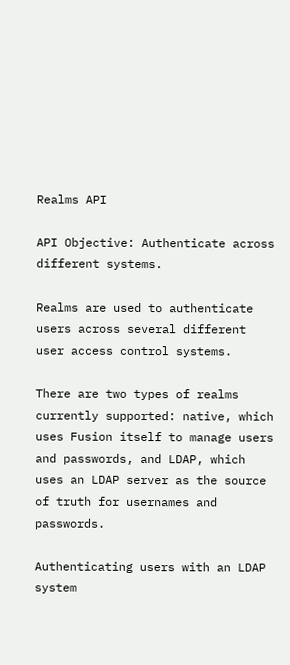Realms API

API Objective: Authenticate across different systems.

Realms are used to authenticate users across several different user access control systems.

There are two types of realms currently supported: native, which uses Fusion itself to manage users and passwords, and LDAP, which uses an LDAP server as the source of truth for usernames and passwords.

Authenticating users with an LDAP system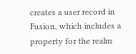creates a user record in Fusion, which includes a property for the realm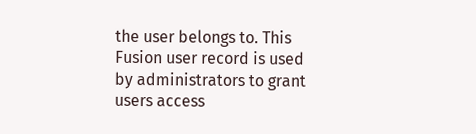the user belongs to. This Fusion user record is used by administrators to grant users access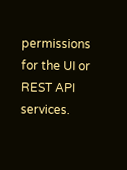permissions for the UI or REST API services.